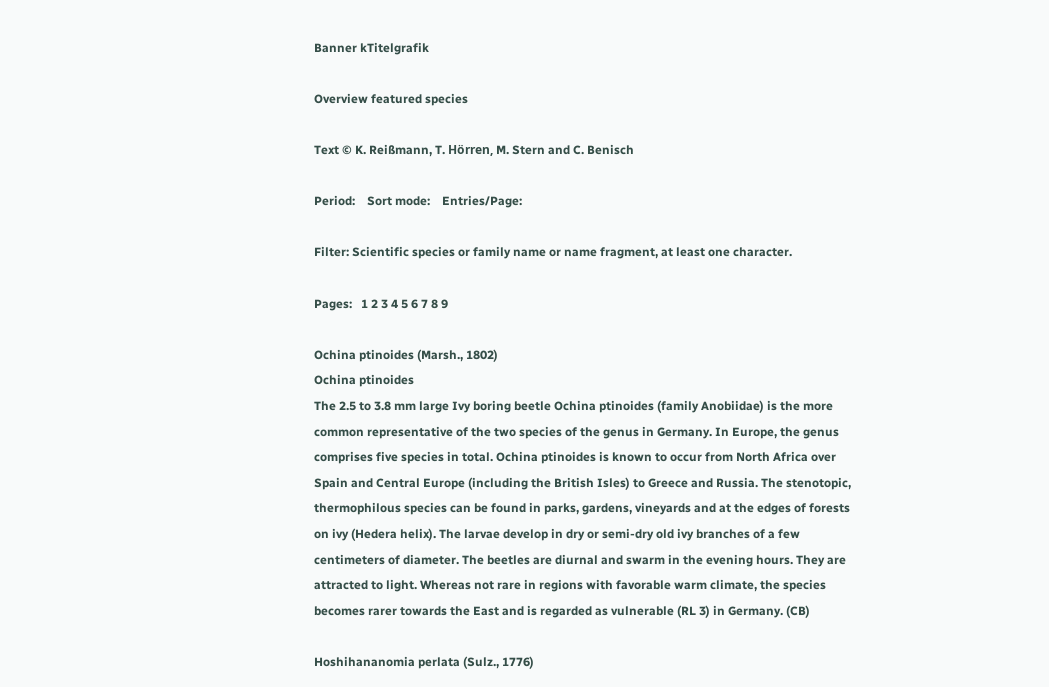Banner kTitelgrafik

Overview featured species

Text © K. Reißmann, T. Hörren, M. Stern and C. Benisch

Period:    Sort mode:    Entries/Page:

Filter: Scientific species or family name or name fragment, at least one character.

Pages:   1 2 3 4 5 6 7 8 9

Ochina ptinoides (Marsh., 1802)
Ochina ptinoides
The 2.5 to 3.8 mm large Ivy boring beetle Ochina ptinoides (family Anobiidae) is the more common representative of the two species of the genus in Germany. In Europe, the genus comprises five species in total. Ochina ptinoides is known to occur from North Africa over Spain and Central Europe (including the British Isles) to Greece and Russia. The stenotopic, thermophilous species can be found in parks, gardens, vineyards and at the edges of forests on ivy (Hedera helix). The larvae develop in dry or semi-dry old ivy branches of a few centimeters of diameter. The beetles are diurnal and swarm in the evening hours. They are attracted to light. Whereas not rare in regions with favorable warm climate, the species becomes rarer towards the East and is regarded as vulnerable (RL 3) in Germany. (CB)

Hoshihananomia perlata (Sulz., 1776)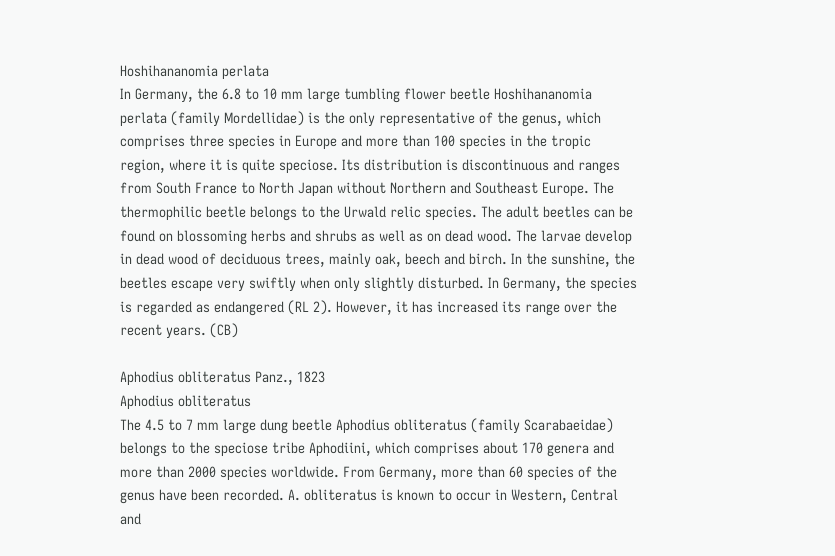Hoshihananomia perlata
In Germany, the 6.8 to 10 mm large tumbling flower beetle Hoshihananomia perlata (family Mordellidae) is the only representative of the genus, which comprises three species in Europe and more than 100 species in the tropic region, where it is quite speciose. Its distribution is discontinuous and ranges from South France to North Japan without Northern and Southeast Europe. The thermophilic beetle belongs to the Urwald relic species. The adult beetles can be found on blossoming herbs and shrubs as well as on dead wood. The larvae develop in dead wood of deciduous trees, mainly oak, beech and birch. In the sunshine, the beetles escape very swiftly when only slightly disturbed. In Germany, the species is regarded as endangered (RL 2). However, it has increased its range over the recent years. (CB)

Aphodius obliteratus Panz., 1823
Aphodius obliteratus
The 4.5 to 7 mm large dung beetle Aphodius obliteratus (family Scarabaeidae) belongs to the speciose tribe Aphodiini, which comprises about 170 genera and more than 2000 species worldwide. From Germany, more than 60 species of the genus have been recorded. A. obliteratus is known to occur in Western, Central and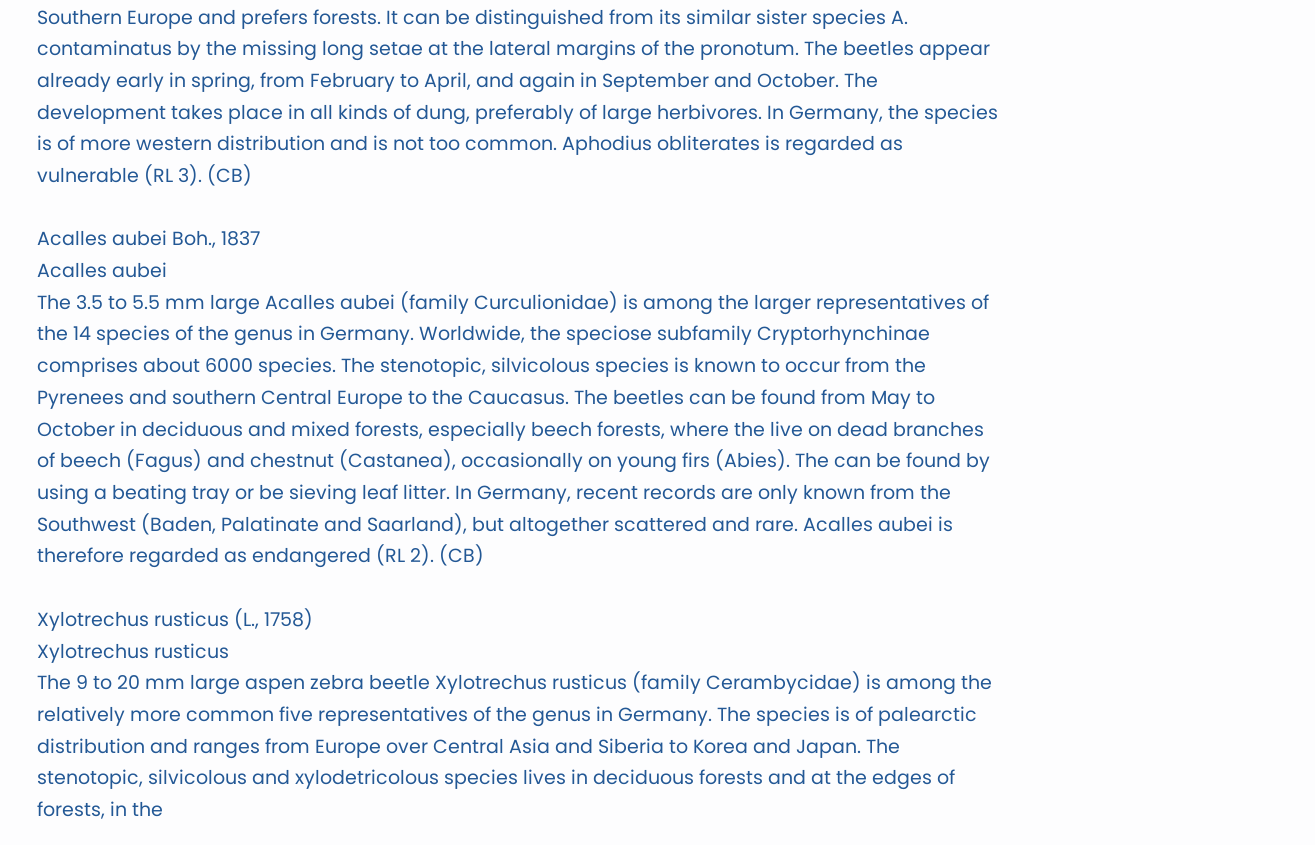Southern Europe and prefers forests. It can be distinguished from its similar sister species A. contaminatus by the missing long setae at the lateral margins of the pronotum. The beetles appear already early in spring, from February to April, and again in September and October. The development takes place in all kinds of dung, preferably of large herbivores. In Germany, the species is of more western distribution and is not too common. Aphodius obliterates is regarded as vulnerable (RL 3). (CB)

Acalles aubei Boh., 1837
Acalles aubei
The 3.5 to 5.5 mm large Acalles aubei (family Curculionidae) is among the larger representatives of the 14 species of the genus in Germany. Worldwide, the speciose subfamily Cryptorhynchinae comprises about 6000 species. The stenotopic, silvicolous species is known to occur from the Pyrenees and southern Central Europe to the Caucasus. The beetles can be found from May to October in deciduous and mixed forests, especially beech forests, where the live on dead branches of beech (Fagus) and chestnut (Castanea), occasionally on young firs (Abies). The can be found by using a beating tray or be sieving leaf litter. In Germany, recent records are only known from the Southwest (Baden, Palatinate and Saarland), but altogether scattered and rare. Acalles aubei is therefore regarded as endangered (RL 2). (CB)

Xylotrechus rusticus (L., 1758)
Xylotrechus rusticus
The 9 to 20 mm large aspen zebra beetle Xylotrechus rusticus (family Cerambycidae) is among the relatively more common five representatives of the genus in Germany. The species is of palearctic distribution and ranges from Europe over Central Asia and Siberia to Korea and Japan. The stenotopic, silvicolous and xylodetricolous species lives in deciduous forests and at the edges of forests, in the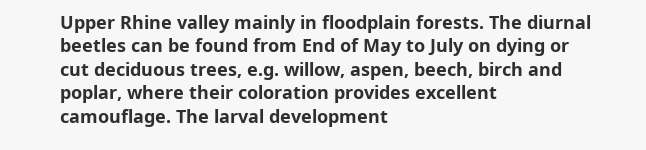Upper Rhine valley mainly in floodplain forests. The diurnal beetles can be found from End of May to July on dying or cut deciduous trees, e.g. willow, aspen, beech, birch and poplar, where their coloration provides excellent camouflage. The larval development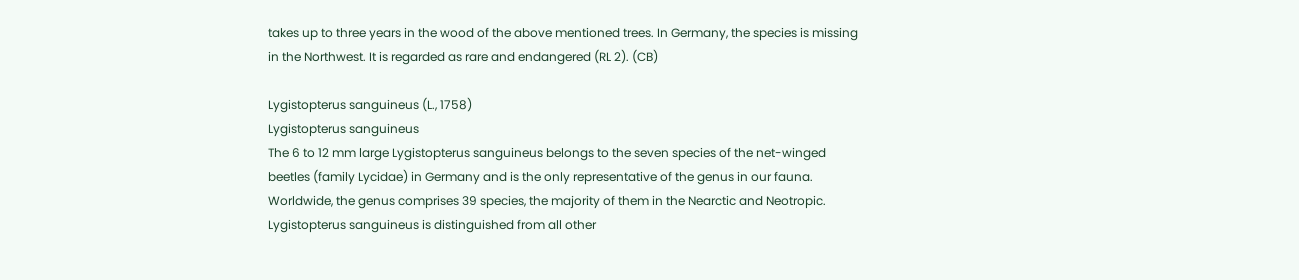takes up to three years in the wood of the above mentioned trees. In Germany, the species is missing in the Northwest. It is regarded as rare and endangered (RL 2). (CB)

Lygistopterus sanguineus (L., 1758)
Lygistopterus sanguineus
The 6 to 12 mm large Lygistopterus sanguineus belongs to the seven species of the net-winged beetles (family Lycidae) in Germany and is the only representative of the genus in our fauna. Worldwide, the genus comprises 39 species, the majority of them in the Nearctic and Neotropic. Lygistopterus sanguineus is distinguished from all other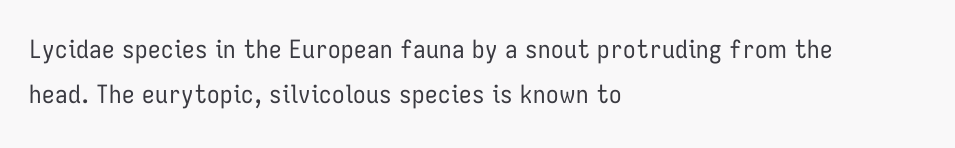Lycidae species in the European fauna by a snout protruding from the head. The eurytopic, silvicolous species is known to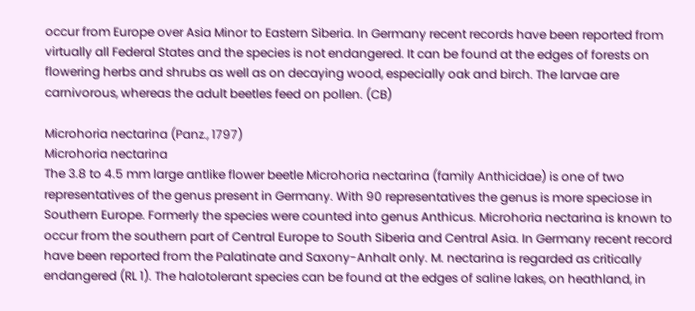occur from Europe over Asia Minor to Eastern Siberia. In Germany recent records have been reported from virtually all Federal States and the species is not endangered. It can be found at the edges of forests on flowering herbs and shrubs as well as on decaying wood, especially oak and birch. The larvae are carnivorous, whereas the adult beetles feed on pollen. (CB)

Microhoria nectarina (Panz., 1797)
Microhoria nectarina
The 3.8 to 4.5 mm large antlike flower beetle Microhoria nectarina (family Anthicidae) is one of two representatives of the genus present in Germany. With 90 representatives the genus is more speciose in Southern Europe. Formerly the species were counted into genus Anthicus. Microhoria nectarina is known to occur from the southern part of Central Europe to South Siberia and Central Asia. In Germany recent record have been reported from the Palatinate and Saxony-Anhalt only. M. nectarina is regarded as critically endangered (RL 1). The halotolerant species can be found at the edges of saline lakes, on heathland, in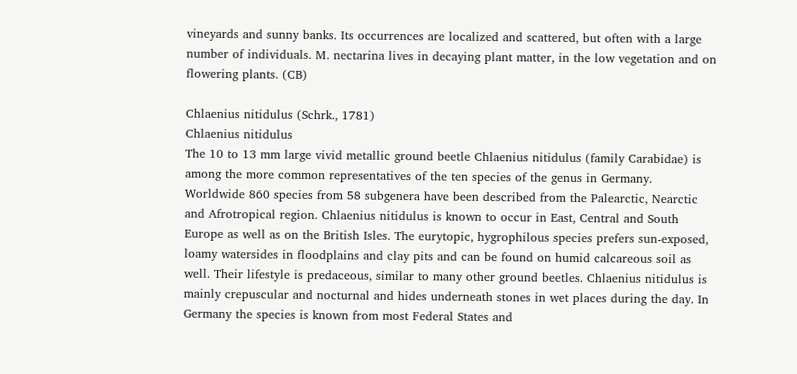vineyards and sunny banks. Its occurrences are localized and scattered, but often with a large number of individuals. M. nectarina lives in decaying plant matter, in the low vegetation and on flowering plants. (CB)

Chlaenius nitidulus (Schrk., 1781)
Chlaenius nitidulus
The 10 to 13 mm large vivid metallic ground beetle Chlaenius nitidulus (family Carabidae) is among the more common representatives of the ten species of the genus in Germany. Worldwide 860 species from 58 subgenera have been described from the Palearctic, Nearctic and Afrotropical region. Chlaenius nitidulus is known to occur in East, Central and South Europe as well as on the British Isles. The eurytopic, hygrophilous species prefers sun-exposed, loamy watersides in floodplains and clay pits and can be found on humid calcareous soil as well. Their lifestyle is predaceous, similar to many other ground beetles. Chlaenius nitidulus is mainly crepuscular and nocturnal and hides underneath stones in wet places during the day. In Germany the species is known from most Federal States and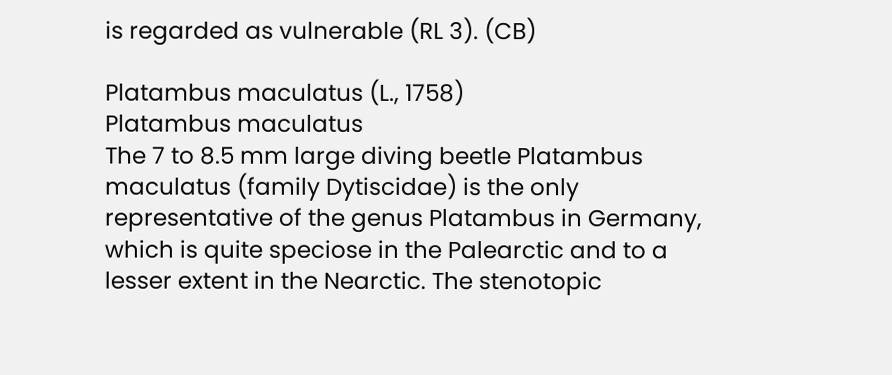is regarded as vulnerable (RL 3). (CB)

Platambus maculatus (L., 1758)
Platambus maculatus
The 7 to 8.5 mm large diving beetle Platambus maculatus (family Dytiscidae) is the only representative of the genus Platambus in Germany, which is quite speciose in the Palearctic and to a lesser extent in the Nearctic. The stenotopic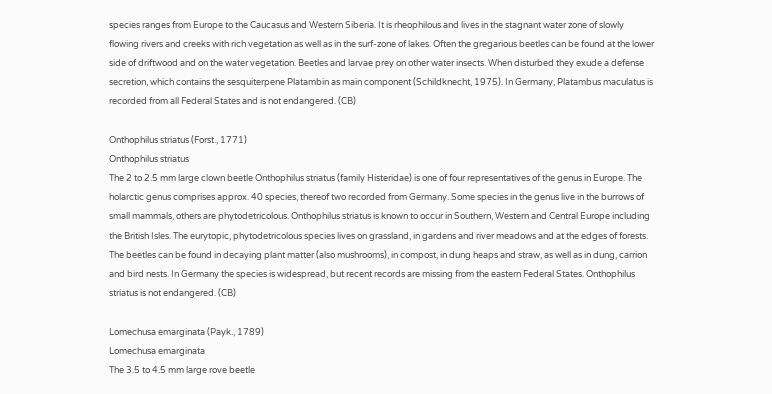species ranges from Europe to the Caucasus and Western Siberia. It is rheophilous and lives in the stagnant water zone of slowly flowing rivers and creeks with rich vegetation as well as in the surf-zone of lakes. Often the gregarious beetles can be found at the lower side of driftwood and on the water vegetation. Beetles and larvae prey on other water insects. When disturbed they exude a defense secretion, which contains the sesquiterpene Platambin as main component (Schildknecht, 1975). In Germany, Platambus maculatus is recorded from all Federal States and is not endangered. (CB)

Onthophilus striatus (Forst., 1771)
Onthophilus striatus
The 2 to 2.5 mm large clown beetle Onthophilus striatus (family Histeridae) is one of four representatives of the genus in Europe. The holarctic genus comprises approx. 40 species, thereof two recorded from Germany. Some species in the genus live in the burrows of small mammals, others are phytodetricolous. Onthophilus striatus is known to occur in Southern, Western and Central Europe including the British Isles. The eurytopic, phytodetricolous species lives on grassland, in gardens and river meadows and at the edges of forests. The beetles can be found in decaying plant matter (also mushrooms), in compost, in dung heaps and straw, as well as in dung, carrion and bird nests. In Germany the species is widespread, but recent records are missing from the eastern Federal States. Onthophilus striatus is not endangered. (CB)

Lomechusa emarginata (Payk., 1789)
Lomechusa emarginata
The 3.5 to 4.5 mm large rove beetle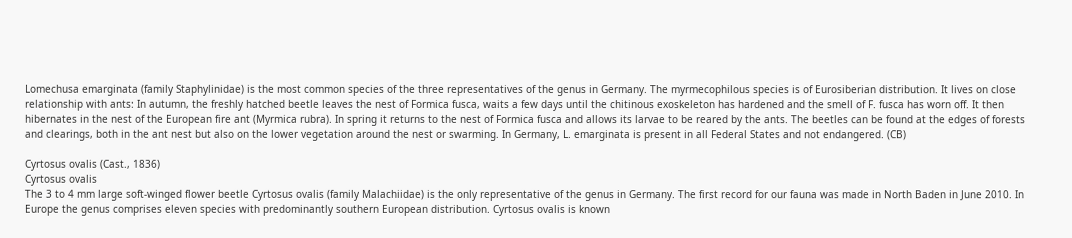Lomechusa emarginata (family Staphylinidae) is the most common species of the three representatives of the genus in Germany. The myrmecophilous species is of Eurosiberian distribution. It lives on close relationship with ants: In autumn, the freshly hatched beetle leaves the nest of Formica fusca, waits a few days until the chitinous exoskeleton has hardened and the smell of F. fusca has worn off. It then hibernates in the nest of the European fire ant (Myrmica rubra). In spring it returns to the nest of Formica fusca and allows its larvae to be reared by the ants. The beetles can be found at the edges of forests and clearings, both in the ant nest but also on the lower vegetation around the nest or swarming. In Germany, L. emarginata is present in all Federal States and not endangered. (CB)

Cyrtosus ovalis (Cast., 1836)
Cyrtosus ovalis
The 3 to 4 mm large soft-winged flower beetle Cyrtosus ovalis (family Malachiidae) is the only representative of the genus in Germany. The first record for our fauna was made in North Baden in June 2010. In Europe the genus comprises eleven species with predominantly southern European distribution. Cyrtosus ovalis is known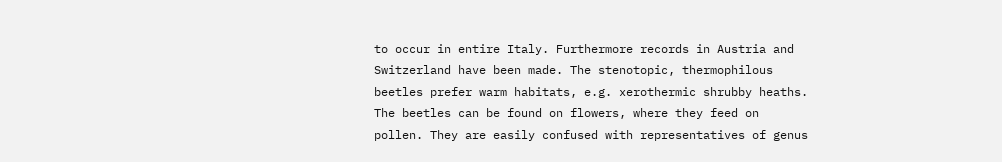to occur in entire Italy. Furthermore records in Austria and Switzerland have been made. The stenotopic, thermophilous beetles prefer warm habitats, e.g. xerothermic shrubby heaths. The beetles can be found on flowers, where they feed on pollen. They are easily confused with representatives of genus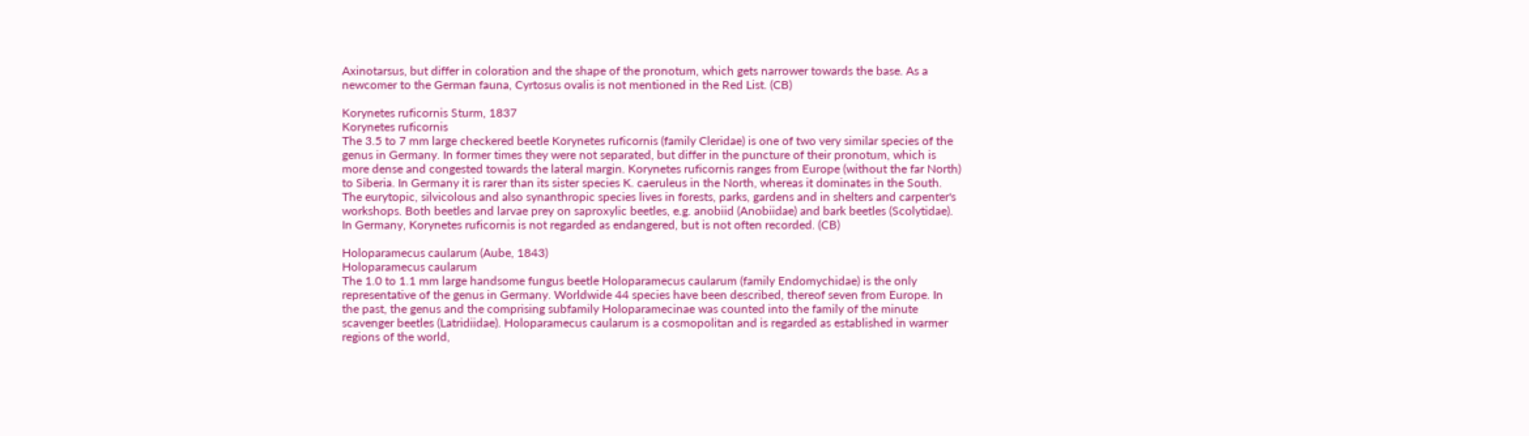Axinotarsus, but differ in coloration and the shape of the pronotum, which gets narrower towards the base. As a newcomer to the German fauna, Cyrtosus ovalis is not mentioned in the Red List. (CB)

Korynetes ruficornis Sturm, 1837
Korynetes ruficornis
The 3.5 to 7 mm large checkered beetle Korynetes ruficornis (family Cleridae) is one of two very similar species of the genus in Germany. In former times they were not separated, but differ in the puncture of their pronotum, which is more dense and congested towards the lateral margin. Korynetes ruficornis ranges from Europe (without the far North) to Siberia. In Germany it is rarer than its sister species K. caeruleus in the North, whereas it dominates in the South. The eurytopic, silvicolous and also synanthropic species lives in forests, parks, gardens and in shelters and carpenter's workshops. Both beetles and larvae prey on saproxylic beetles, e.g. anobiid (Anobiidae) and bark beetles (Scolytidae). In Germany, Korynetes ruficornis is not regarded as endangered, but is not often recorded. (CB)

Holoparamecus caularum (Aube, 1843)
Holoparamecus caularum
The 1.0 to 1.1 mm large handsome fungus beetle Holoparamecus caularum (family Endomychidae) is the only representative of the genus in Germany. Worldwide 44 species have been described, thereof seven from Europe. In the past, the genus and the comprising subfamily Holoparamecinae was counted into the family of the minute scavenger beetles (Latridiidae). Holoparamecus caularum is a cosmopolitan and is regarded as established in warmer regions of the world,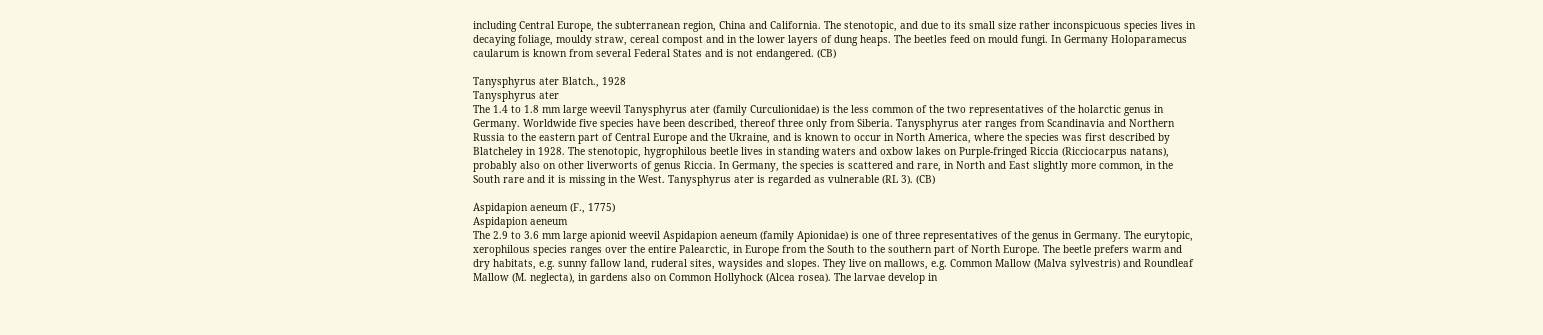including Central Europe, the subterranean region, China and California. The stenotopic, and due to its small size rather inconspicuous species lives in decaying foliage, mouldy straw, cereal compost and in the lower layers of dung heaps. The beetles feed on mould fungi. In Germany Holoparamecus caularum is known from several Federal States and is not endangered. (CB)

Tanysphyrus ater Blatch., 1928
Tanysphyrus ater
The 1.4 to 1.8 mm large weevil Tanysphyrus ater (family Curculionidae) is the less common of the two representatives of the holarctic genus in Germany. Worldwide five species have been described, thereof three only from Siberia. Tanysphyrus ater ranges from Scandinavia and Northern Russia to the eastern part of Central Europe and the Ukraine, and is known to occur in North America, where the species was first described by Blatcheley in 1928. The stenotopic, hygrophilous beetle lives in standing waters and oxbow lakes on Purple-fringed Riccia (Ricciocarpus natans), probably also on other liverworts of genus Riccia. In Germany, the species is scattered and rare, in North and East slightly more common, in the South rare and it is missing in the West. Tanysphyrus ater is regarded as vulnerable (RL 3). (CB)

Aspidapion aeneum (F., 1775)
Aspidapion aeneum
The 2.9 to 3.6 mm large apionid weevil Aspidapion aeneum (family Apionidae) is one of three representatives of the genus in Germany. The eurytopic, xerophilous species ranges over the entire Palearctic, in Europe from the South to the southern part of North Europe. The beetle prefers warm and dry habitats, e.g. sunny fallow land, ruderal sites, waysides and slopes. They live on mallows, e.g. Common Mallow (Malva sylvestris) and Roundleaf Mallow (M. neglecta), in gardens also on Common Hollyhock (Alcea rosea). The larvae develop in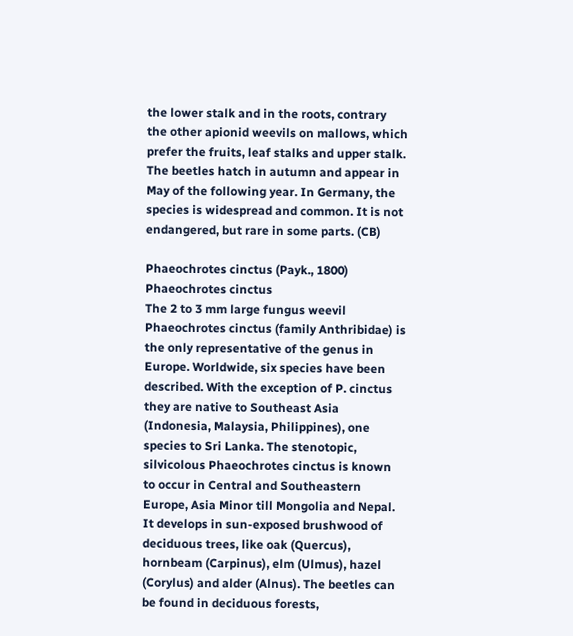the lower stalk and in the roots, contrary the other apionid weevils on mallows, which prefer the fruits, leaf stalks and upper stalk. The beetles hatch in autumn and appear in May of the following year. In Germany, the species is widespread and common. It is not endangered, but rare in some parts. (CB)

Phaeochrotes cinctus (Payk., 1800)
Phaeochrotes cinctus
The 2 to 3 mm large fungus weevil Phaeochrotes cinctus (family Anthribidae) is the only representative of the genus in Europe. Worldwide, six species have been described. With the exception of P. cinctus they are native to Southeast Asia (Indonesia, Malaysia, Philippines), one species to Sri Lanka. The stenotopic, silvicolous Phaeochrotes cinctus is known to occur in Central and Southeastern Europe, Asia Minor till Mongolia and Nepal. It develops in sun-exposed brushwood of deciduous trees, like oak (Quercus), hornbeam (Carpinus), elm (Ulmus), hazel (Corylus) and alder (Alnus). The beetles can be found in deciduous forests,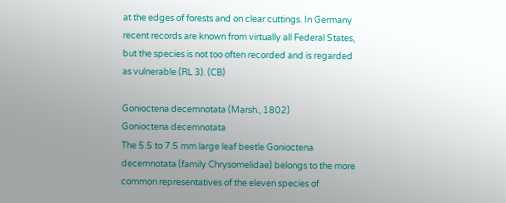at the edges of forests and on clear cuttings. In Germany recent records are known from virtually all Federal States, but the species is not too often recorded and is regarded as vulnerable (RL 3). (CB)

Gonioctena decemnotata (Marsh., 1802)
Gonioctena decemnotata
The 5.5 to 7.5 mm large leaf beetle Gonioctena decemnotata (family Chrysomelidae) belongs to the more common representatives of the eleven species of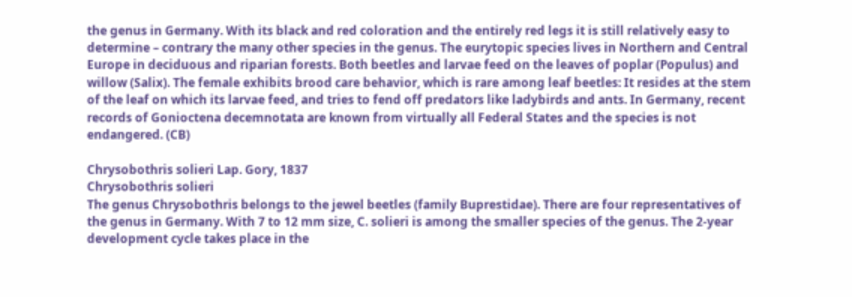the genus in Germany. With its black and red coloration and the entirely red legs it is still relatively easy to determine – contrary the many other species in the genus. The eurytopic species lives in Northern and Central Europe in deciduous and riparian forests. Both beetles and larvae feed on the leaves of poplar (Populus) and willow (Salix). The female exhibits brood care behavior, which is rare among leaf beetles: It resides at the stem of the leaf on which its larvae feed, and tries to fend off predators like ladybirds and ants. In Germany, recent records of Gonioctena decemnotata are known from virtually all Federal States and the species is not endangered. (CB)

Chrysobothris solieri Lap. Gory, 1837
Chrysobothris solieri
The genus Chrysobothris belongs to the jewel beetles (family Buprestidae). There are four representatives of the genus in Germany. With 7 to 12 mm size, C. solieri is among the smaller species of the genus. The 2-year development cycle takes place in the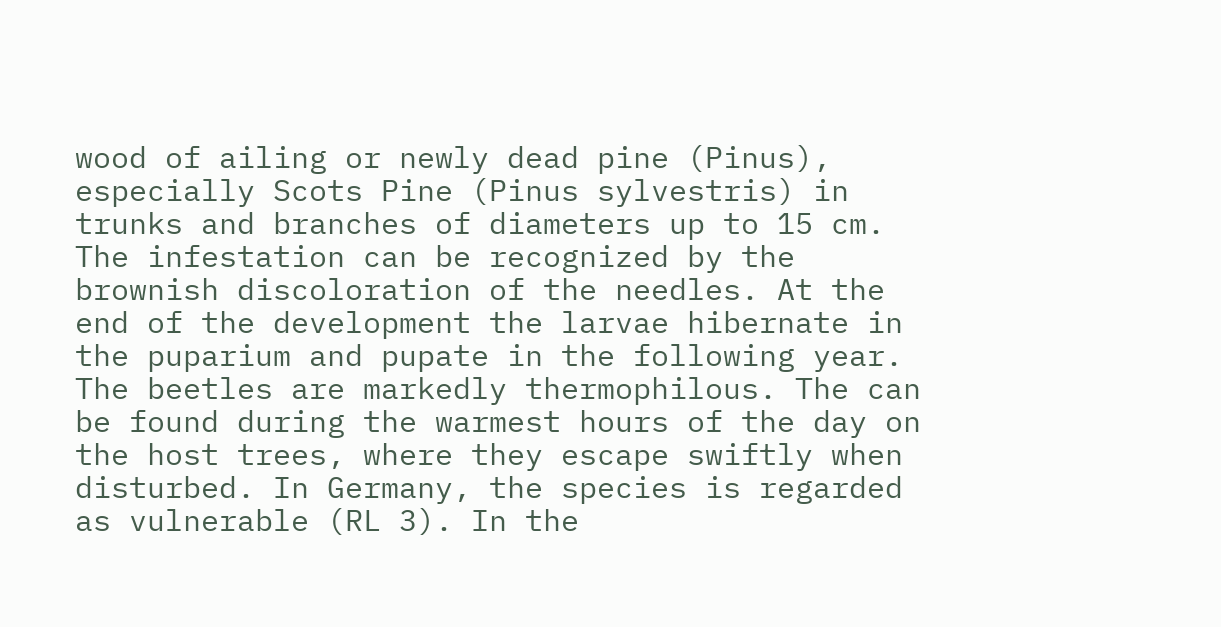wood of ailing or newly dead pine (Pinus), especially Scots Pine (Pinus sylvestris) in trunks and branches of diameters up to 15 cm. The infestation can be recognized by the brownish discoloration of the needles. At the end of the development the larvae hibernate in the puparium and pupate in the following year. The beetles are markedly thermophilous. The can be found during the warmest hours of the day on the host trees, where they escape swiftly when disturbed. In Germany, the species is regarded as vulnerable (RL 3). In the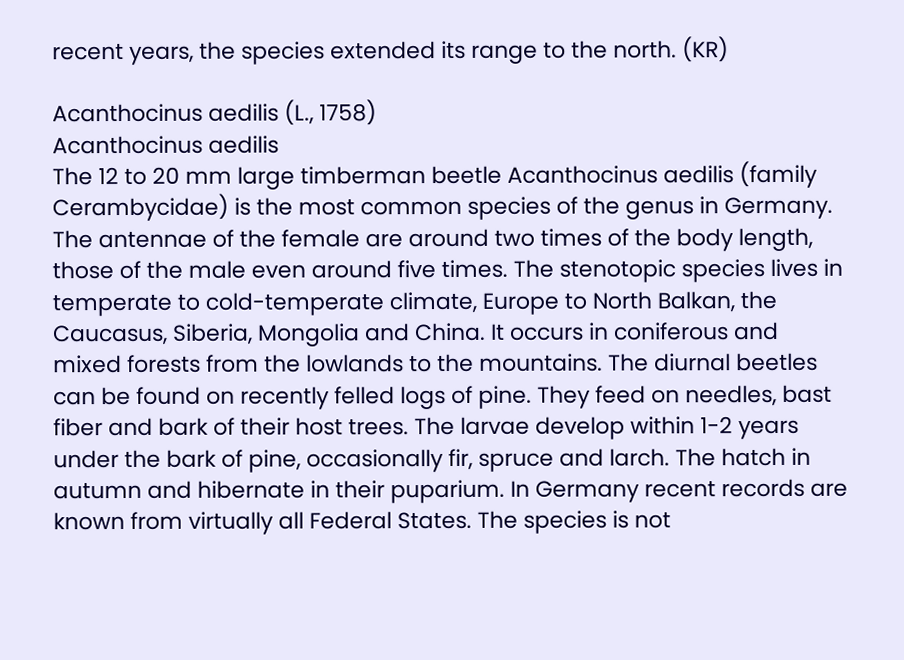recent years, the species extended its range to the north. (KR)

Acanthocinus aedilis (L., 1758)
Acanthocinus aedilis
The 12 to 20 mm large timberman beetle Acanthocinus aedilis (family Cerambycidae) is the most common species of the genus in Germany. The antennae of the female are around two times of the body length, those of the male even around five times. The stenotopic species lives in temperate to cold-temperate climate, Europe to North Balkan, the Caucasus, Siberia, Mongolia and China. It occurs in coniferous and mixed forests from the lowlands to the mountains. The diurnal beetles can be found on recently felled logs of pine. They feed on needles, bast fiber and bark of their host trees. The larvae develop within 1-2 years under the bark of pine, occasionally fir, spruce and larch. The hatch in autumn and hibernate in their puparium. In Germany recent records are known from virtually all Federal States. The species is not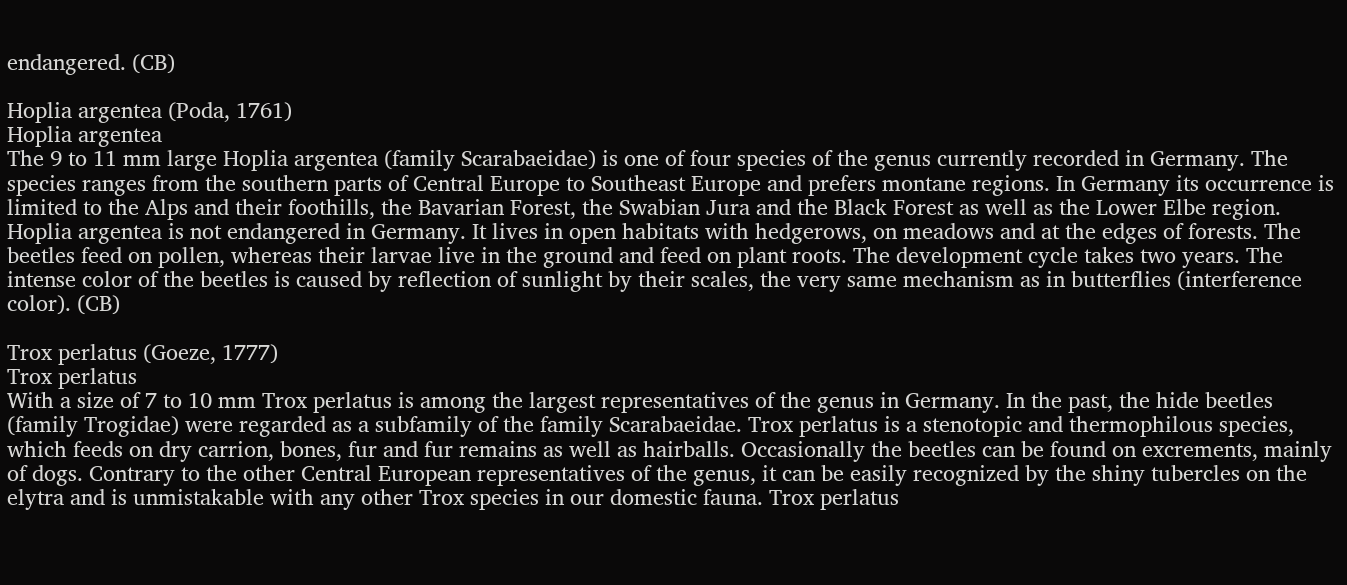endangered. (CB)

Hoplia argentea (Poda, 1761)
Hoplia argentea
The 9 to 11 mm large Hoplia argentea (family Scarabaeidae) is one of four species of the genus currently recorded in Germany. The species ranges from the southern parts of Central Europe to Southeast Europe and prefers montane regions. In Germany its occurrence is limited to the Alps and their foothills, the Bavarian Forest, the Swabian Jura and the Black Forest as well as the Lower Elbe region. Hoplia argentea is not endangered in Germany. It lives in open habitats with hedgerows, on meadows and at the edges of forests. The beetles feed on pollen, whereas their larvae live in the ground and feed on plant roots. The development cycle takes two years. The intense color of the beetles is caused by reflection of sunlight by their scales, the very same mechanism as in butterflies (interference color). (CB)

Trox perlatus (Goeze, 1777)
Trox perlatus
With a size of 7 to 10 mm Trox perlatus is among the largest representatives of the genus in Germany. In the past, the hide beetles (family Trogidae) were regarded as a subfamily of the family Scarabaeidae. Trox perlatus is a stenotopic and thermophilous species, which feeds on dry carrion, bones, fur and fur remains as well as hairballs. Occasionally the beetles can be found on excrements, mainly of dogs. Contrary to the other Central European representatives of the genus, it can be easily recognized by the shiny tubercles on the elytra and is unmistakable with any other Trox species in our domestic fauna. Trox perlatus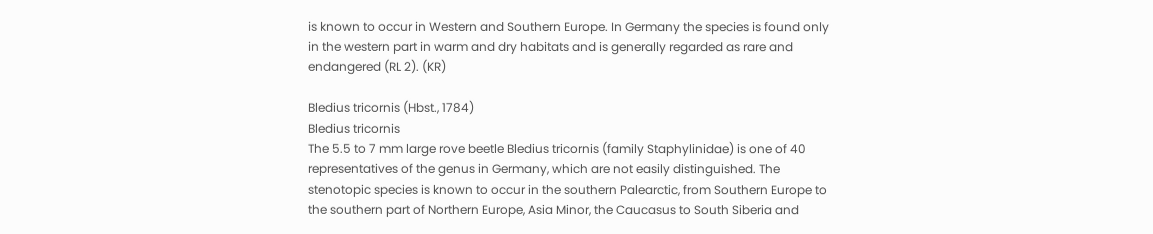is known to occur in Western and Southern Europe. In Germany the species is found only in the western part in warm and dry habitats and is generally regarded as rare and endangered (RL 2). (KR)

Bledius tricornis (Hbst., 1784)
Bledius tricornis
The 5.5 to 7 mm large rove beetle Bledius tricornis (family Staphylinidae) is one of 40 representatives of the genus in Germany, which are not easily distinguished. The stenotopic species is known to occur in the southern Palearctic, from Southern Europe to the southern part of Northern Europe, Asia Minor, the Caucasus to South Siberia and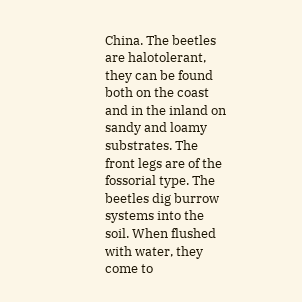China. The beetles are halotolerant, they can be found both on the coast and in the inland on sandy and loamy substrates. The front legs are of the fossorial type. The beetles dig burrow systems into the soil. When flushed with water, they come to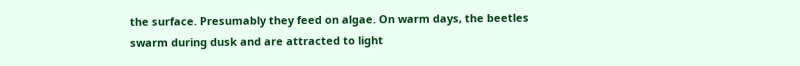the surface. Presumably they feed on algae. On warm days, the beetles swarm during dusk and are attracted to light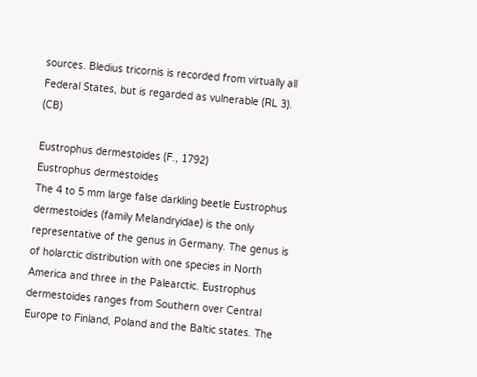sources. Bledius tricornis is recorded from virtually all Federal States, but is regarded as vulnerable (RL 3). (CB)

Eustrophus dermestoides (F., 1792)
Eustrophus dermestoides
The 4 to 5 mm large false darkling beetle Eustrophus dermestoides (family Melandryidae) is the only representative of the genus in Germany. The genus is of holarctic distribution with one species in North America and three in the Palearctic. Eustrophus dermestoides ranges from Southern over Central Europe to Finland, Poland and the Baltic states. The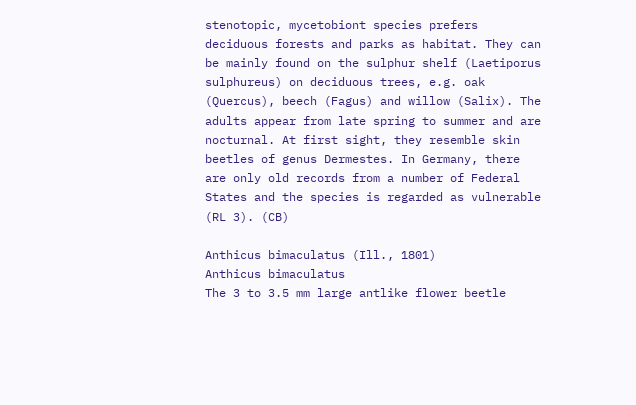stenotopic, mycetobiont species prefers deciduous forests and parks as habitat. They can be mainly found on the sulphur shelf (Laetiporus sulphureus) on deciduous trees, e.g. oak (Quercus), beech (Fagus) and willow (Salix). The adults appear from late spring to summer and are nocturnal. At first sight, they resemble skin beetles of genus Dermestes. In Germany, there are only old records from a number of Federal States and the species is regarded as vulnerable (RL 3). (CB)

Anthicus bimaculatus (Ill., 1801)
Anthicus bimaculatus
The 3 to 3.5 mm large antlike flower beetle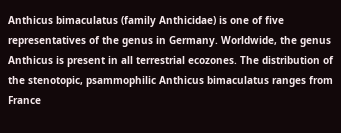Anthicus bimaculatus (family Anthicidae) is one of five representatives of the genus in Germany. Worldwide, the genus Anthicus is present in all terrestrial ecozones. The distribution of the stenotopic, psammophilic Anthicus bimaculatus ranges from France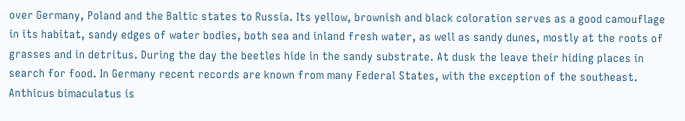over Germany, Poland and the Baltic states to Russia. Its yellow, brownish and black coloration serves as a good camouflage in its habitat, sandy edges of water bodies, both sea and inland fresh water, as well as sandy dunes, mostly at the roots of grasses and in detritus. During the day the beetles hide in the sandy substrate. At dusk the leave their hiding places in search for food. In Germany recent records are known from many Federal States, with the exception of the southeast. Anthicus bimaculatus is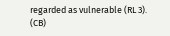regarded as vulnerable (RL 3). (CB)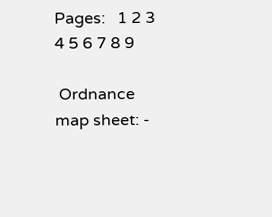Pages:   1 2 3 4 5 6 7 8 9

 Ordnance map sheet: -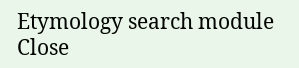Etymology search module Close